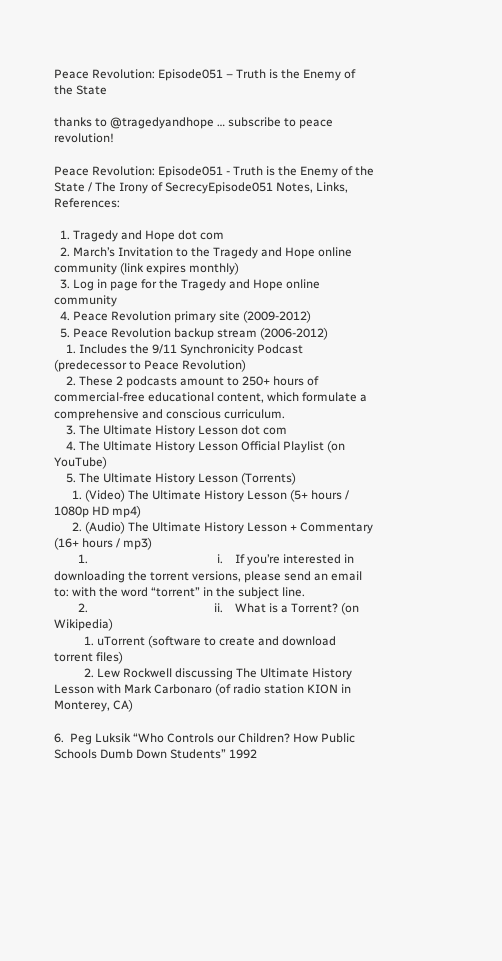Peace Revolution: Episode051 – Truth is the Enemy of the State

thanks to @tragedyandhope … subscribe to peace revolution!

Peace Revolution: Episode051 - Truth is the Enemy of the State / The Irony of SecrecyEpisode051 Notes, Links, References:

  1. Tragedy and Hope dot com
  2. March’s Invitation to the Tragedy and Hope online community (link expires monthly)
  3. Log in page for the Tragedy and Hope online community
  4. Peace Revolution primary site (2009-2012)
  5. Peace Revolution backup stream (2006-2012)
    1. Includes the 9/11 Synchronicity Podcast (predecessor to Peace Revolution)
    2. These 2 podcasts amount to 250+ hours of commercial-free educational content, which formulate a comprehensive and conscious curriculum.
    3. The Ultimate History Lesson dot com
    4. The Ultimate History Lesson Official Playlist (on YouTube)
    5. The Ultimate History Lesson (Torrents)
      1. (Video) The Ultimate History Lesson (5+ hours / 1080p HD mp4)
      2. (Audio) The Ultimate History Lesson + Commentary (16+ hours / mp3)
        1.                                           i.    If you’re interested in downloading the torrent versions, please send an email to: with the word “torrent” in the subject line.
        2.                                          ii.    What is a Torrent? (on Wikipedia)
          1. uTorrent (software to create and download torrent files)
          2. Lew Rockwell discussing The Ultimate History Lesson with Mark Carbonaro (of radio station KION in Monterey, CA)

6.  Peg Luksik “Who Controls our Children? How Public Schools Dumb Down Students” 1992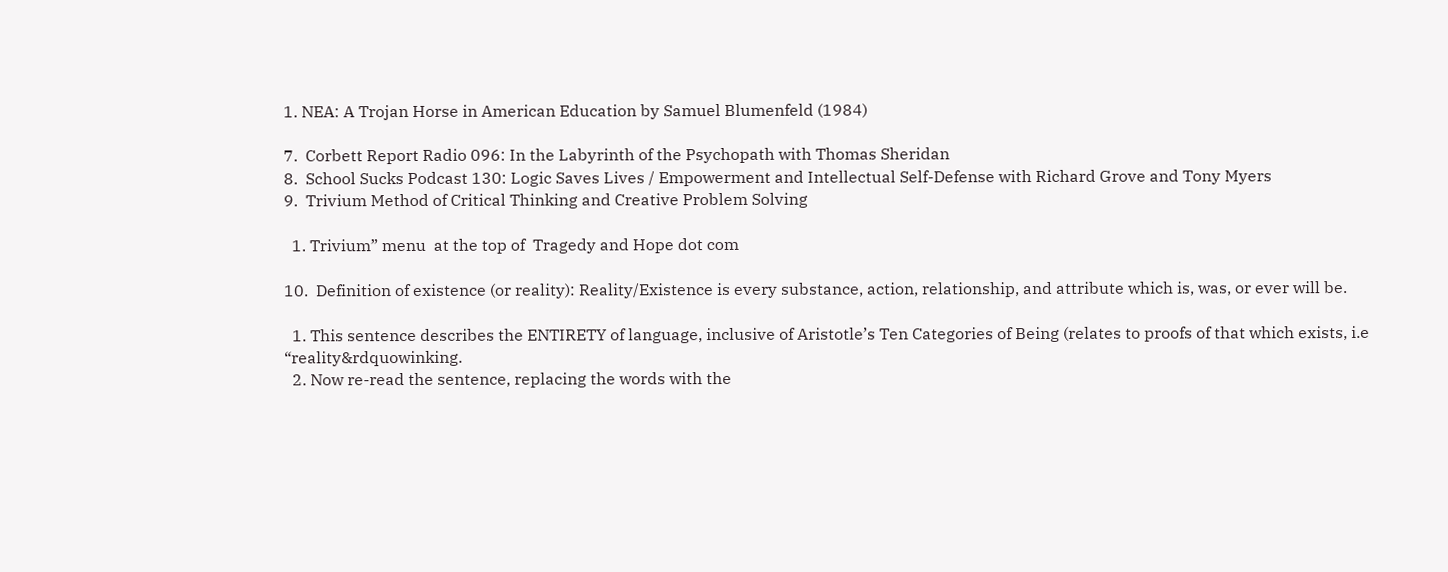1. NEA: A Trojan Horse in American Education by Samuel Blumenfeld (1984)

7.  Corbett Report Radio 096: In the Labyrinth of the Psychopath with Thomas Sheridan
8.  School Sucks Podcast 130: Logic Saves Lives / Empowerment and Intellectual Self-Defense with Richard Grove and Tony Myers
9.  Trivium Method of Critical Thinking and Creative Problem Solving

  1. Trivium” menu  at the top of  Tragedy and Hope dot com

10.  Definition of existence (or reality): Reality/Existence is every substance, action, relationship, and attribute which is, was, or ever will be.

  1. This sentence describes the ENTIRETY of language, inclusive of Aristotle’s Ten Categories of Being (relates to proofs of that which exists, i.e “reality&rdquowinking.
  2. Now re-read the sentence, replacing the words with the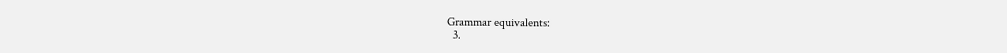Grammar equivalents:
  3.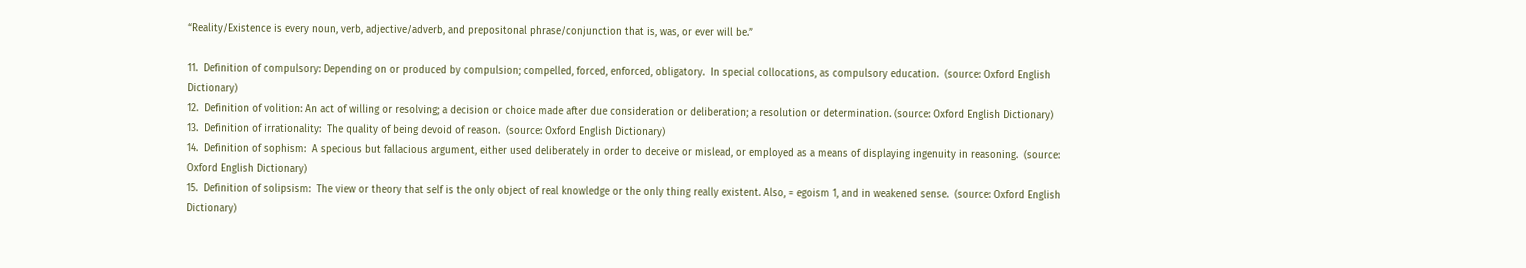“Reality/Existence is every noun, verb, adjective/adverb, and prepositonal phrase/conjunction that is, was, or ever will be.”

11.  Definition of compulsory: Depending on or produced by compulsion; compelled, forced, enforced, obligatory.  In special collocations, as compulsory education.  (source: Oxford English Dictionary)
12.  Definition of volition: An act of willing or resolving; a decision or choice made after due consideration or deliberation; a resolution or determination. (source: Oxford English Dictionary)
13.  Definition of irrationality:  The quality of being devoid of reason.  (source: Oxford English Dictionary)
14.  Definition of sophism:  A specious but fallacious argument, either used deliberately in order to deceive or mislead, or employed as a means of displaying ingenuity in reasoning.  (source: Oxford English Dictionary)
15.  Definition of solipsism:  The view or theory that self is the only object of real knowledge or the only thing really existent. Also, = egoism 1, and in weakened sense.  (source: Oxford English Dictionary)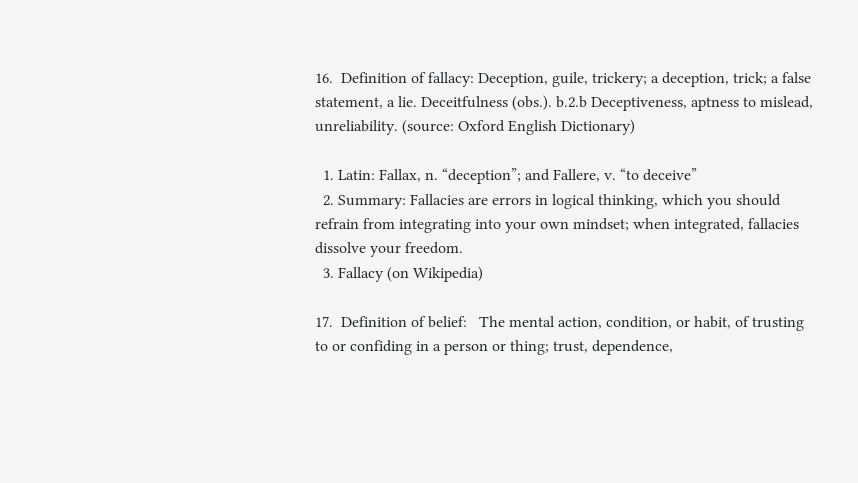16.  Definition of fallacy: Deception, guile, trickery; a deception, trick; a false statement, a lie. Deceitfulness (obs.). b.2.b Deceptiveness, aptness to mislead, unreliability. (source: Oxford English Dictionary)

  1. Latin: Fallax, n. “deception”; and Fallere, v. “to deceive”
  2. Summary: Fallacies are errors in logical thinking, which you should refrain from integrating into your own mindset; when integrated, fallacies dissolve your freedom.
  3. Fallacy (on Wikipedia)

17.  Definition of belief:   The mental action, condition, or habit, of trusting to or confiding in a person or thing; trust, dependence,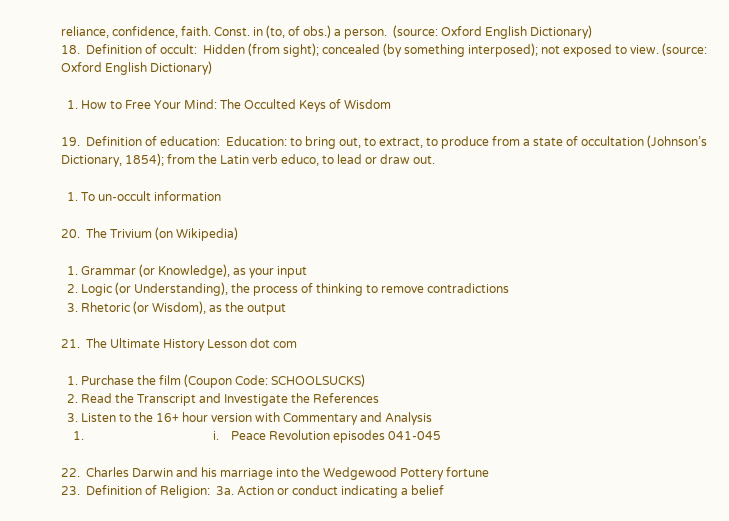reliance, confidence, faith. Const. in (to, of obs.) a person.  (source: Oxford English Dictionary)
18.  Definition of occult:  Hidden (from sight); concealed (by something interposed); not exposed to view. (source: Oxford English Dictionary)

  1. How to Free Your Mind: The Occulted Keys of Wisdom

19.  Definition of education:  Education: to bring out, to extract, to produce from a state of occultation (Johnson’s Dictionary, 1854); from the Latin verb educo, to lead or draw out.

  1. To un-occult information

20.  The Trivium (on Wikipedia)

  1. Grammar (or Knowledge), as your input
  2. Logic (or Understanding), the process of thinking to remove contradictions
  3. Rhetoric (or Wisdom), as the output

21.  The Ultimate History Lesson dot com

  1. Purchase the film (Coupon Code: SCHOOLSUCKS)
  2. Read the Transcript and Investigate the References
  3. Listen to the 16+ hour version with Commentary and Analysis
    1.                                           i.    Peace Revolution episodes 041-045

22.  Charles Darwin and his marriage into the Wedgewood Pottery fortune
23.  Definition of Religion:  3a. Action or conduct indicating a belief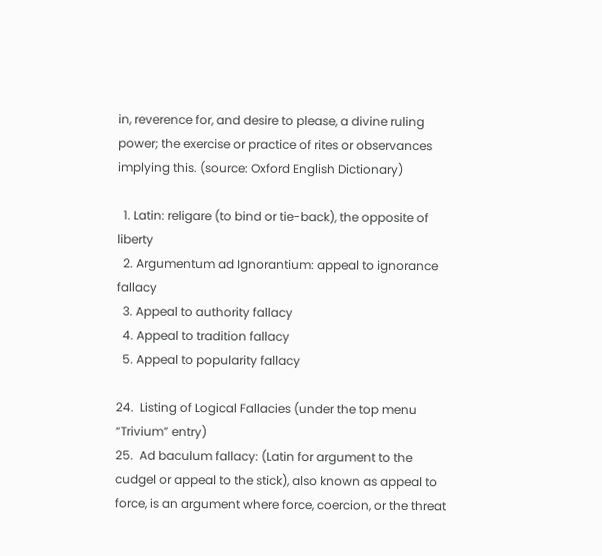in, reverence for, and desire to please, a divine ruling power; the exercise or practice of rites or observances implying this. (source: Oxford English Dictionary)

  1. Latin: religare (to bind or tie-back), the opposite of liberty
  2. Argumentum ad Ignorantium: appeal to ignorance fallacy
  3. Appeal to authority fallacy
  4. Appeal to tradition fallacy
  5. Appeal to popularity fallacy

24.  Listing of Logical Fallacies (under the top menu “Trivium” entry)
25.  Ad baculum fallacy: (Latin for argument to the cudgel or appeal to the stick), also known as appeal to force, is an argument where force, coercion, or the threat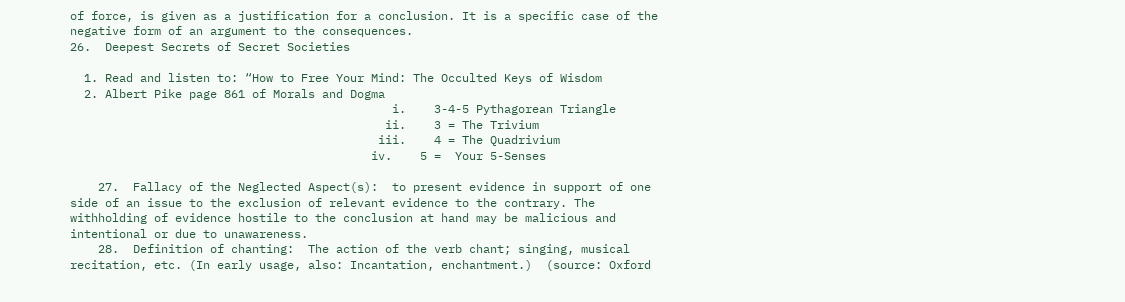of force, is given as a justification for a conclusion. It is a specific case of the negative form of an argument to the consequences.
26.  Deepest Secrets of Secret Societies

  1. Read and listen to: “How to Free Your Mind: The Occulted Keys of Wisdom
  2. Albert Pike page 861 of Morals and Dogma
                                              i.    3-4-5 Pythagorean Triangle
                                             ii.    3 = The Trivium
                                            iii.    4 = The Quadrivium
                                           iv.    5 =  Your 5-Senses

    27.  Fallacy of the Neglected Aspect(s):  to present evidence in support of one side of an issue to the exclusion of relevant evidence to the contrary. The withholding of evidence hostile to the conclusion at hand may be malicious and intentional or due to unawareness.
    28.  Definition of chanting:  The action of the verb chant; singing, musical recitation, etc. (In early usage, also: Incantation, enchantment.)  (source: Oxford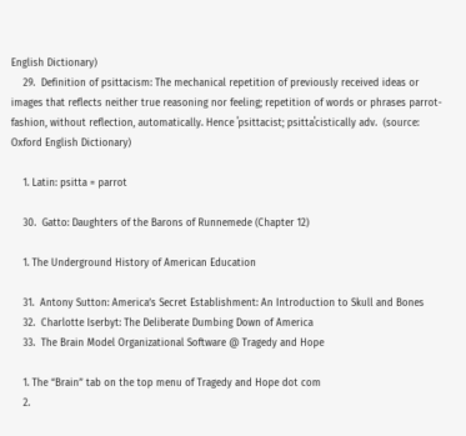English Dictionary)
    29.  Definition of psittacism: The mechanical repetition of previously received ideas or images that reflects neither true reasoning nor feeling; repetition of words or phrases parrot-fashion, without reflection, automatically. Hence ˈpsittacist; psittaˈcistically adv.  (source: Oxford English Dictionary)

    1. Latin: psitta = parrot

    30.  Gatto: Daughters of the Barons of Runnemede (Chapter 12)

    1. The Underground History of American Education

    31.  Antony Sutton: America’s Secret Establishment: An Introduction to Skull and Bones
    32.  Charlotte Iserbyt: The Deliberate Dumbing Down of America
    33.  The Brain Model Organizational Software @ Tragedy and Hope

    1. The “Brain” tab on the top menu of Tragedy and Hope dot com
    2.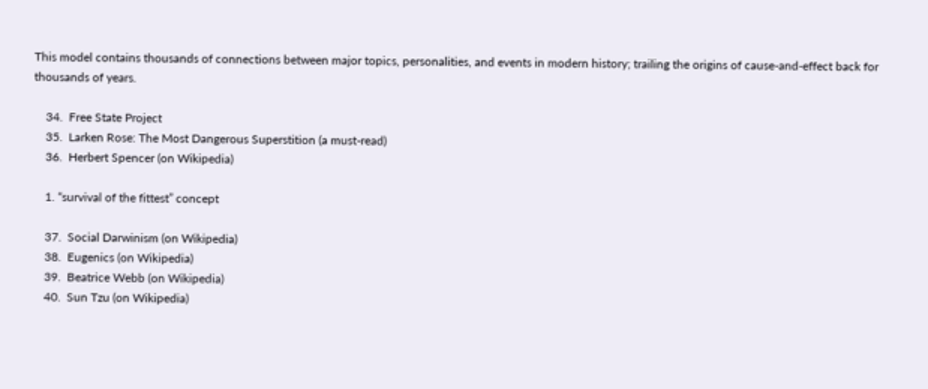This model contains thousands of connections between major topics, personalities, and events in modern history; trailing the origins of cause-and-effect back for thousands of years.

    34.  Free State Project
    35.  Larken Rose: The Most Dangerous Superstition (a must-read)
    36.  Herbert Spencer (on Wikipedia)

    1. “survival of the fittest” concept

    37.  Social Darwinism (on Wikipedia)
    38.  Eugenics (on Wikipedia)
    39.  Beatrice Webb (on Wikipedia)
    40.  Sun Tzu (on Wikipedia)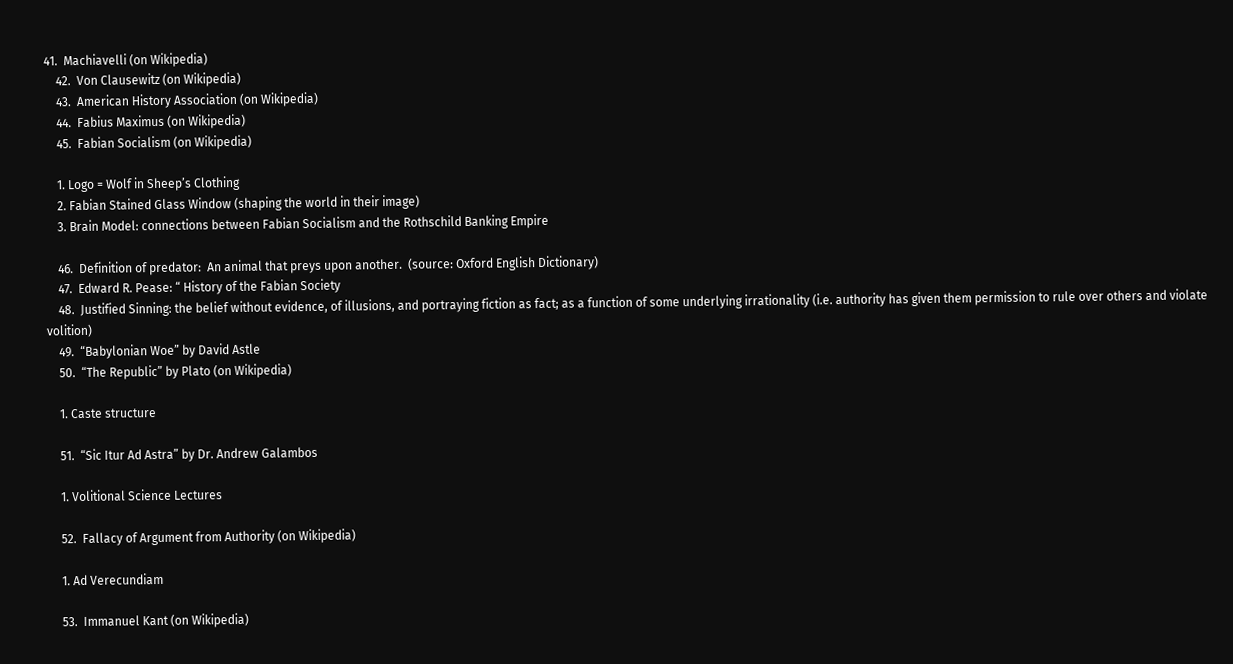41.  Machiavelli (on Wikipedia)
    42.  Von Clausewitz (on Wikipedia)
    43.  American History Association (on Wikipedia)
    44.  Fabius Maximus (on Wikipedia)
    45.  Fabian Socialism (on Wikipedia)

    1. Logo = Wolf in Sheep’s Clothing
    2. Fabian Stained Glass Window (shaping the world in their image)
    3. Brain Model: connections between Fabian Socialism and the Rothschild Banking Empire

    46.  Definition of predator:  An animal that preys upon another.  (source: Oxford English Dictionary)
    47.  Edward R. Pease: “ History of the Fabian Society
    48.  Justified Sinning: the belief without evidence, of illusions, and portraying fiction as fact; as a function of some underlying irrationality (i.e. authority has given them permission to rule over others and violate volition)
    49.  “Babylonian Woe” by David Astle
    50.  “The Republic” by Plato (on Wikipedia)

    1. Caste structure

    51.  “Sic Itur Ad Astra” by Dr. Andrew Galambos

    1. Volitional Science Lectures

    52.  Fallacy of Argument from Authority (on Wikipedia)

    1. Ad Verecundiam

    53.  Immanuel Kant (on Wikipedia)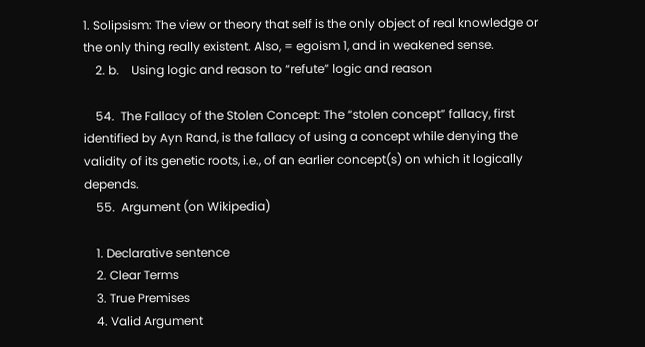1. Solipsism: The view or theory that self is the only object of real knowledge or the only thing really existent. Also, = egoism 1, and in weakened sense.
    2. b.    Using logic and reason to “refute” logic and reason

    54.  The Fallacy of the Stolen Concept: The “stolen concept” fallacy, first identified by Ayn Rand, is the fallacy of using a concept while denying the validity of its genetic roots, i.e., of an earlier concept(s) on which it logically depends.
    55.  Argument (on Wikipedia)

    1. Declarative sentence
    2. Clear Terms
    3. True Premises
    4. Valid Argument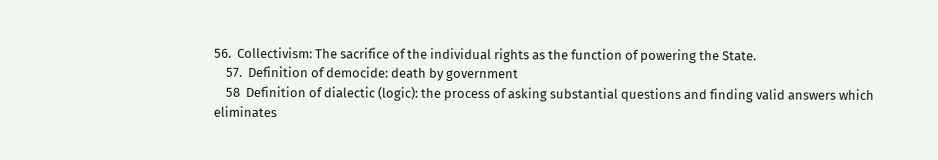56.  Collectivism: The sacrifice of the individual rights as the function of powering the State.
    57.  Definition of democide: death by government
    58  Definition of dialectic (logic): the process of asking substantial questions and finding valid answers which eliminates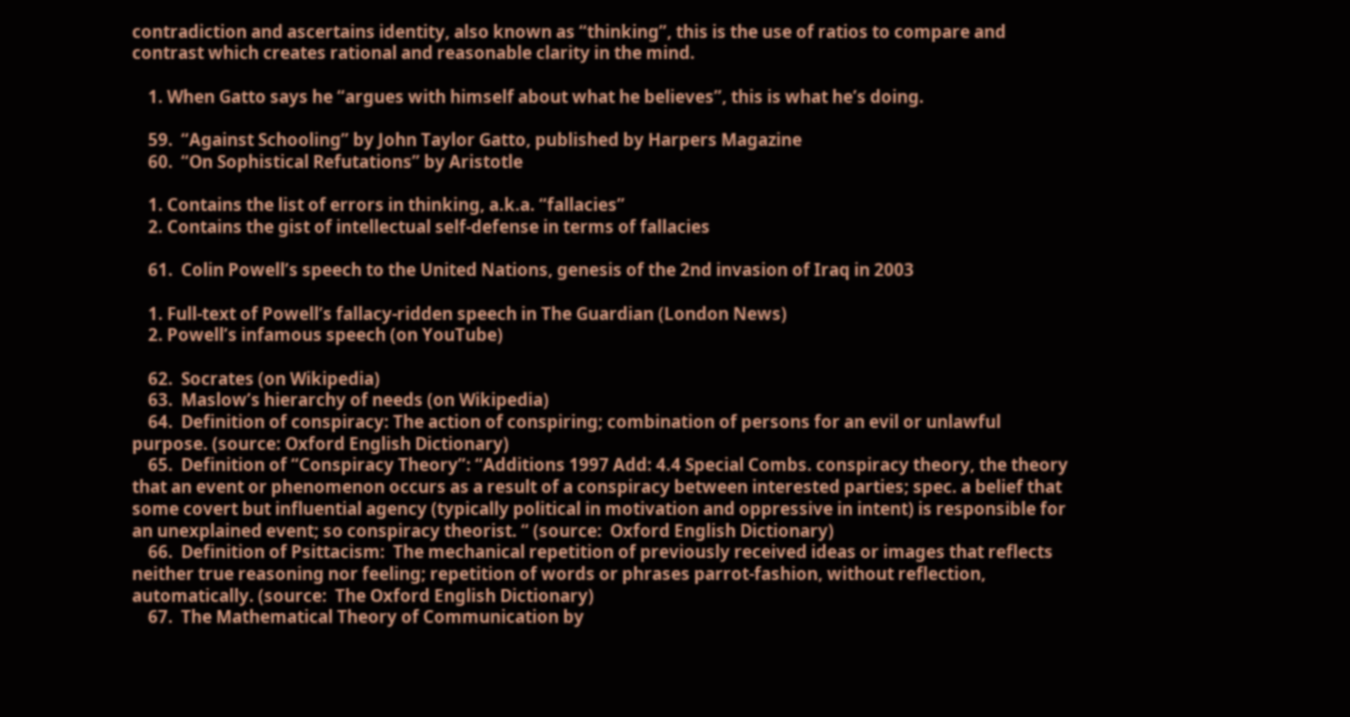contradiction and ascertains identity, also known as “thinking”, this is the use of ratios to compare and contrast which creates rational and reasonable clarity in the mind.

    1. When Gatto says he “argues with himself about what he believes”, this is what he’s doing.

    59.  “Against Schooling” by John Taylor Gatto, published by Harpers Magazine
    60.  “On Sophistical Refutations” by Aristotle

    1. Contains the list of errors in thinking, a.k.a. “fallacies”
    2. Contains the gist of intellectual self-defense in terms of fallacies

    61.  Colin Powell’s speech to the United Nations, genesis of the 2nd invasion of Iraq in 2003

    1. Full-text of Powell’s fallacy-ridden speech in The Guardian (London News)
    2. Powell’s infamous speech (on YouTube)

    62.  Socrates (on Wikipedia)
    63.  Maslow’s hierarchy of needs (on Wikipedia)
    64.  Definition of conspiracy: The action of conspiring; combination of persons for an evil or unlawful purpose. (source: Oxford English Dictionary)
    65.  Definition of “Conspiracy Theory”: “Additions 1997 Add: 4.4 Special Combs. conspiracy theory, the theory that an event or phenomenon occurs as a result of a conspiracy between interested parties; spec. a belief that some covert but influential agency (typically political in motivation and oppressive in intent) is responsible for an unexplained event; so conspiracy theorist. “ (source:  Oxford English Dictionary)
    66.  Definition of Psittacism:  The mechanical repetition of previously received ideas or images that reflects neither true reasoning nor feeling; repetition of words or phrases parrot-fashion, without reflection, automatically. (source:  The Oxford English Dictionary)
    67.  The Mathematical Theory of Communication by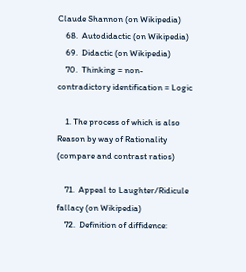Claude Shannon (on Wikipedia)
    68.  Autodidactic (on Wikipedia)
    69.  Didactic (on Wikipedia)
    70.  Thinking = non-contradictory identification = Logic

    1. The process of which is also Reason by way of Rationality (compare and contrast ratios)

    71.  Appeal to Laughter/Ridicule fallacy (on Wikipedia)
    72.  Definition of diffidence: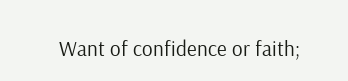Want of confidence or faith;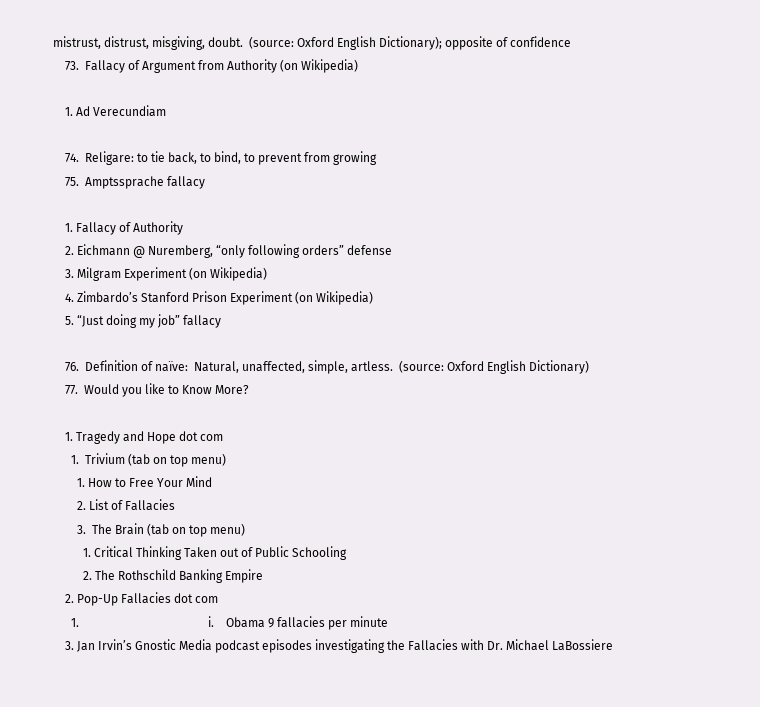mistrust, distrust, misgiving, doubt.  (source: Oxford English Dictionary); opposite of confidence
    73.  Fallacy of Argument from Authority (on Wikipedia)

    1. Ad Verecundiam

    74.  Religare: to tie back, to bind, to prevent from growing
    75.  Amptssprache fallacy

    1. Fallacy of Authority
    2. Eichmann @ Nuremberg, “only following orders” defense
    3. Milgram Experiment (on Wikipedia)
    4. Zimbardo’s Stanford Prison Experiment (on Wikipedia)
    5. “Just doing my job” fallacy

    76.  Definition of naïve:  Natural, unaffected, simple, artless.  (source: Oxford English Dictionary)
    77.  Would you like to Know More?

    1. Tragedy and Hope dot com
      1.  Trivium (tab on top menu)
        1. How to Free Your Mind
        2. List of Fallacies
        3.  The Brain (tab on top menu)
          1. Critical Thinking Taken out of Public Schooling
          2. The Rothschild Banking Empire
    2. Pop-Up Fallacies dot com
      1.                                           i.    Obama 9 fallacies per minute
    3. Jan Irvin’s Gnostic Media podcast episodes investigating the Fallacies with Dr. Michael LaBossiere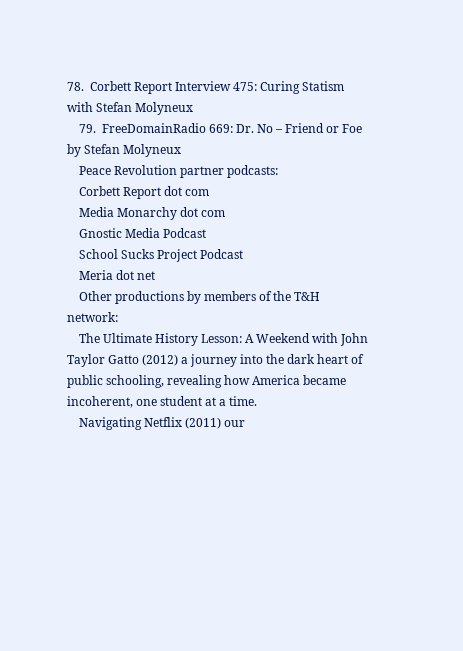78.  Corbett Report Interview 475: Curing Statism with Stefan Molyneux
    79.  FreeDomainRadio 669: Dr. No – Friend or Foe by Stefan Molyneux
    Peace Revolution partner podcasts:
    Corbett Report dot com
    Media Monarchy dot com
    Gnostic Media Podcast
    School Sucks Project Podcast
    Meria dot net
    Other productions by members of the T&H network:
    The Ultimate History Lesson: A Weekend with John Taylor Gatto (2012) a journey into the dark heart of public schooling, revealing how America became incoherent, one student at a time.
    Navigating Netflix (2011) our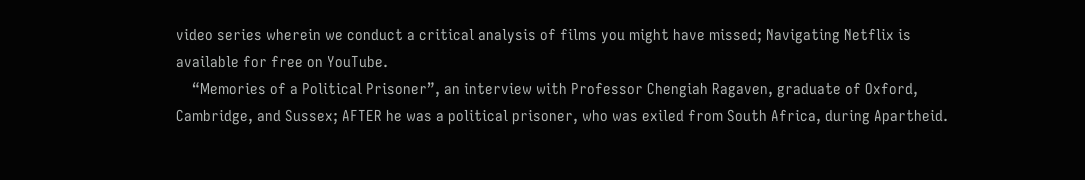video series wherein we conduct a critical analysis of films you might have missed; Navigating Netflix is available for free on YouTube.
    “Memories of a Political Prisoner”, an interview with Professor Chengiah Ragaven, graduate of Oxford, Cambridge, and Sussex; AFTER he was a political prisoner, who was exiled from South Africa, during Apartheid.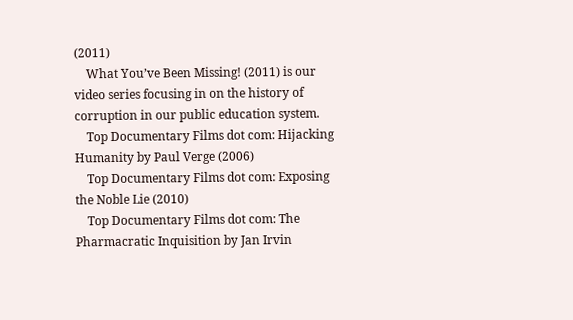(2011)
    What You’ve Been Missing! (2011) is our video series focusing in on the history of corruption in our public education system.
    Top Documentary Films dot com: Hijacking Humanity by Paul Verge (2006)
    Top Documentary Films dot com: Exposing the Noble Lie (2010)
    Top Documentary Films dot com: The Pharmacratic Inquisition by Jan Irvin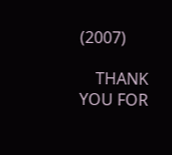(2007)

    THANK YOU FOR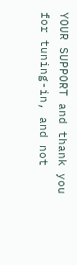YOUR SUPPORT and thank you for tuning-in, and not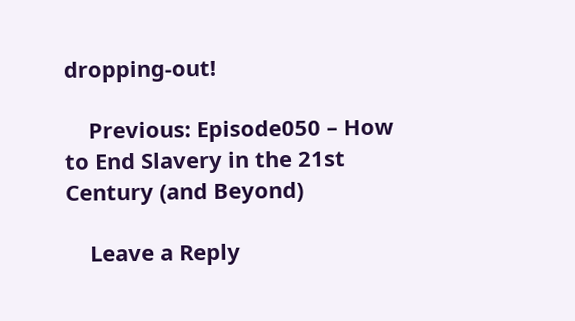dropping-out!

    Previous: Episode050 – How to End Slavery in the 21st Century (and Beyond)

    Leave a Reply